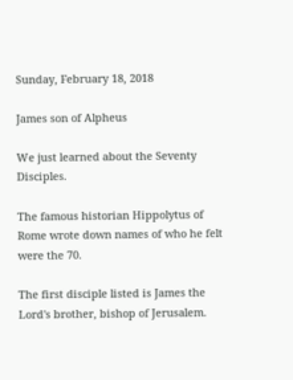Sunday, February 18, 2018

James son of Alpheus

We just learned about the Seventy Disciples.

The famous historian Hippolytus of Rome wrote down names of who he felt were the 70.

The first disciple listed is James the Lord's brother, bishop of Jerusalem.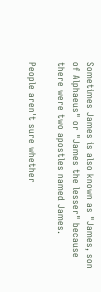Sometimes James is also known as "James, son of Alphaeus" or "James the lesser" because there were two apostles named James.

People aren't sure whether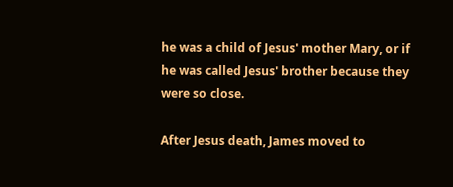he was a child of Jesus' mother Mary, or if he was called Jesus' brother because they were so close.

After Jesus death, James moved to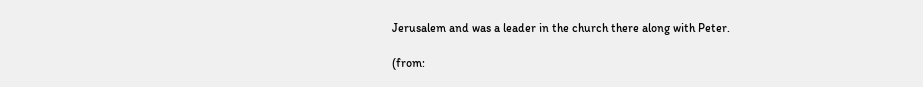Jerusalem and was a leader in the church there along with Peter.

(from: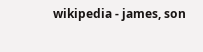wikipedia - james, son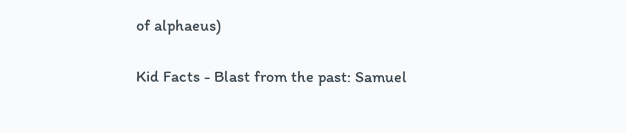of alphaeus)

Kid Facts - Blast from the past: Samuel